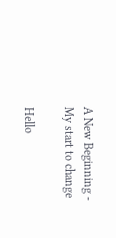A New Beginning - My start to change

Hello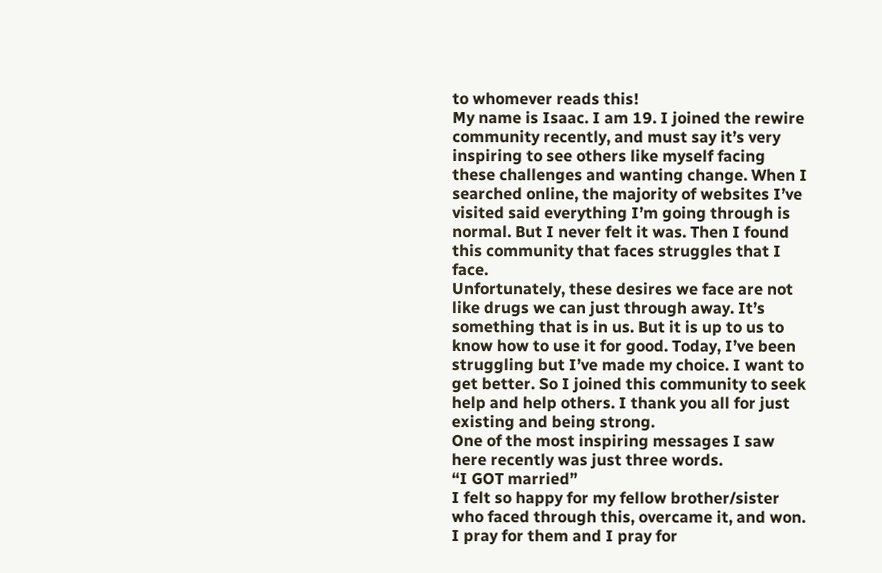to whomever reads this!
My name is Isaac. I am 19. I joined the rewire community recently, and must say it’s very inspiring to see others like myself facing these challenges and wanting change. When I searched online, the majority of websites I’ve visited said everything I’m going through is normal. But I never felt it was. Then I found this community that faces struggles that I face.
Unfortunately, these desires we face are not like drugs we can just through away. It’s something that is in us. But it is up to us to know how to use it for good. Today, I’ve been struggling but I’ve made my choice. I want to get better. So I joined this community to seek help and help others. I thank you all for just existing and being strong.
One of the most inspiring messages I saw here recently was just three words.
“I GOT married”
I felt so happy for my fellow brother/sister who faced through this, overcame it, and won. I pray for them and I pray for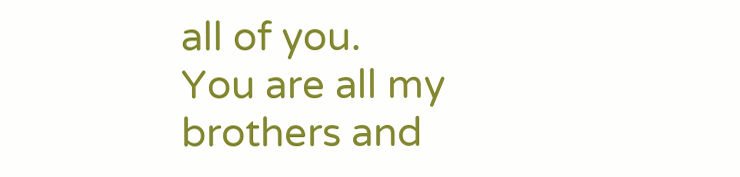all of you.
You are all my brothers and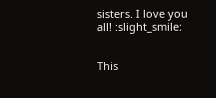sisters. I love you all! :slight_smile:


This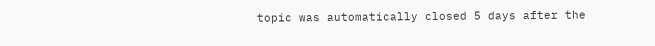topic was automatically closed 5 days after the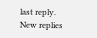last reply. New replies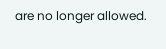are no longer allowed.